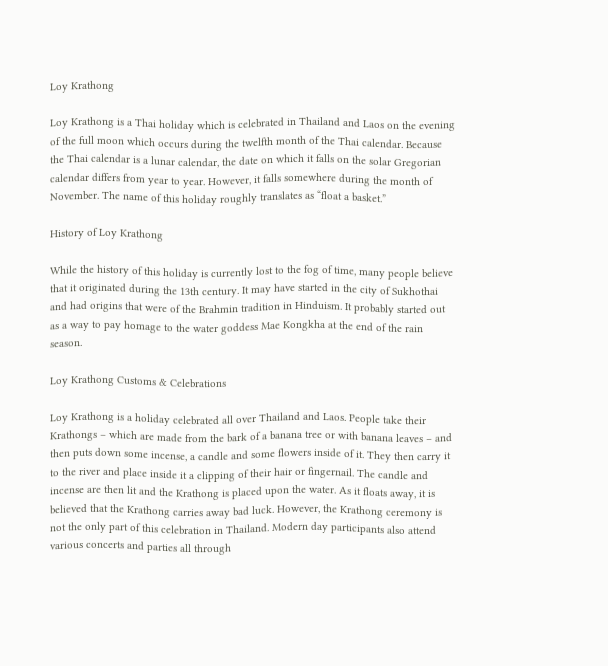Loy Krathong

Loy Krathong is a Thai holiday which is celebrated in Thailand and Laos on the evening of the full moon which occurs during the twelfth month of the Thai calendar. Because the Thai calendar is a lunar calendar, the date on which it falls on the solar Gregorian calendar differs from year to year. However, it falls somewhere during the month of November. The name of this holiday roughly translates as “float a basket.”

History of Loy Krathong

While the history of this holiday is currently lost to the fog of time, many people believe that it originated during the 13th century. It may have started in the city of Sukhothai and had origins that were of the Brahmin tradition in Hinduism. It probably started out as a way to pay homage to the water goddess Mae Kongkha at the end of the rain season.

Loy Krathong Customs & Celebrations

Loy Krathong is a holiday celebrated all over Thailand and Laos. People take their Krathongs – which are made from the bark of a banana tree or with banana leaves – and then puts down some incense, a candle and some flowers inside of it. They then carry it to the river and place inside it a clipping of their hair or fingernail. The candle and incense are then lit and the Krathong is placed upon the water. As it floats away, it is believed that the Krathong carries away bad luck. However, the Krathong ceremony is not the only part of this celebration in Thailand. Modern day participants also attend various concerts and parties all through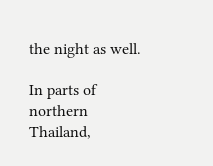the night as well.

In parts of northern Thailand,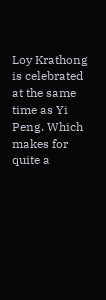Loy Krathong is celebrated at the same time as Yi Peng. Which makes for quite a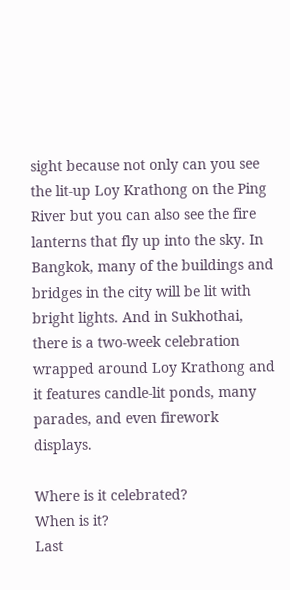sight because not only can you see the lit-up Loy Krathong on the Ping River but you can also see the fire lanterns that fly up into the sky. In Bangkok, many of the buildings and bridges in the city will be lit with bright lights. And in Sukhothai, there is a two-week celebration wrapped around Loy Krathong and it features candle-lit ponds, many parades, and even firework displays.

Where is it celebrated?
When is it?
Last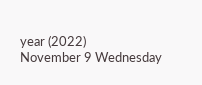year (2022)
November 9 Wednesday